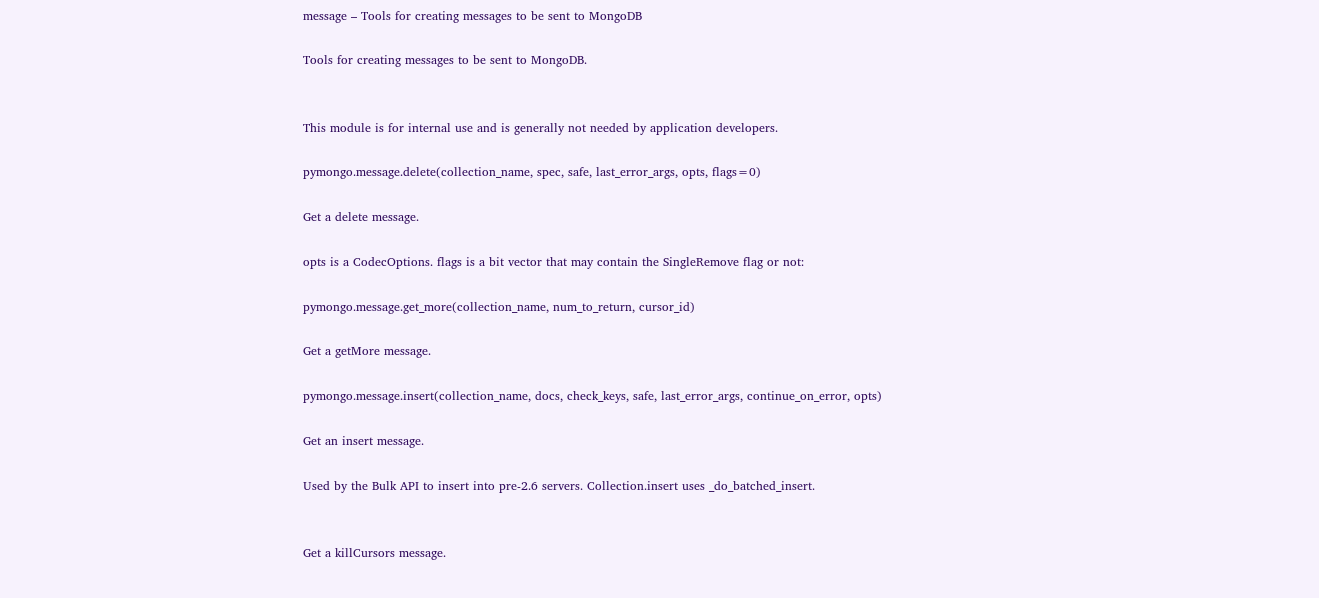message – Tools for creating messages to be sent to MongoDB

Tools for creating messages to be sent to MongoDB.


This module is for internal use and is generally not needed by application developers.

pymongo.message.delete(collection_name, spec, safe, last_error_args, opts, flags=0)

Get a delete message.

opts is a CodecOptions. flags is a bit vector that may contain the SingleRemove flag or not:

pymongo.message.get_more(collection_name, num_to_return, cursor_id)

Get a getMore message.

pymongo.message.insert(collection_name, docs, check_keys, safe, last_error_args, continue_on_error, opts)

Get an insert message.

Used by the Bulk API to insert into pre-2.6 servers. Collection.insert uses _do_batched_insert.


Get a killCursors message.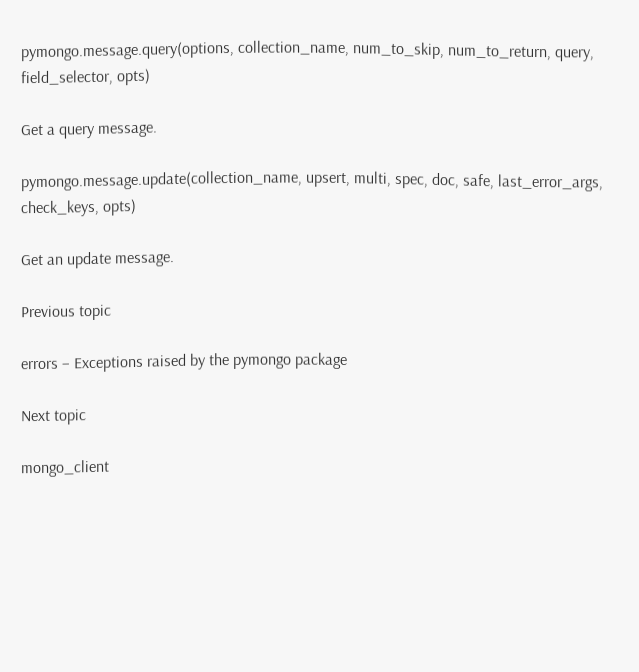pymongo.message.query(options, collection_name, num_to_skip, num_to_return, query, field_selector, opts)

Get a query message.

pymongo.message.update(collection_name, upsert, multi, spec, doc, safe, last_error_args, check_keys, opts)

Get an update message.

Previous topic

errors – Exceptions raised by the pymongo package

Next topic

mongo_client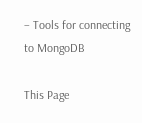– Tools for connecting to MongoDB

This Page